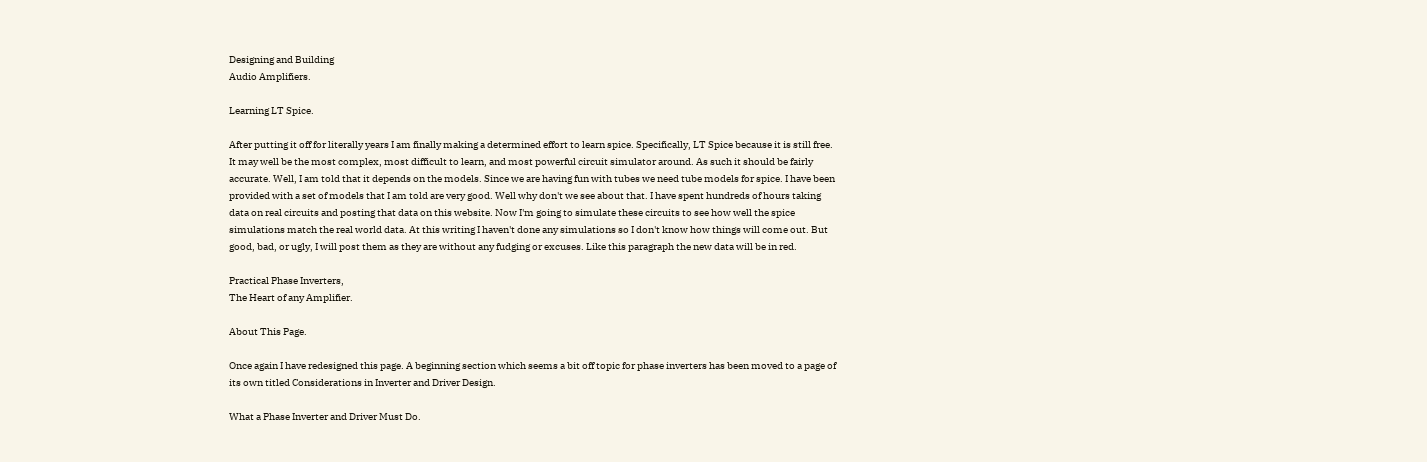Designing and Building
Audio Amplifiers.

Learning LT Spice.

After putting it off for literally years I am finally making a determined effort to learn spice. Specifically, LT Spice because it is still free. It may well be the most complex, most difficult to learn, and most powerful circuit simulator around. As such it should be fairly accurate. Well, I am told that it depends on the models. Since we are having fun with tubes we need tube models for spice. I have been provided with a set of models that I am told are very good. Well why don't we see about that. I have spent hundreds of hours taking data on real circuits and posting that data on this website. Now I'm going to simulate these circuits to see how well the spice simulations match the real world data. At this writing I haven't done any simulations so I don't know how things will come out. But good, bad, or ugly, I will post them as they are without any fudging or excuses. Like this paragraph the new data will be in red.

Practical Phase Inverters,
The Heart of any Amplifier.

About This Page.

Once again I have redesigned this page. A beginning section which seems a bit off topic for phase inverters has been moved to a page of its own titled Considerations in Inverter and Driver Design.

What a Phase Inverter and Driver Must Do.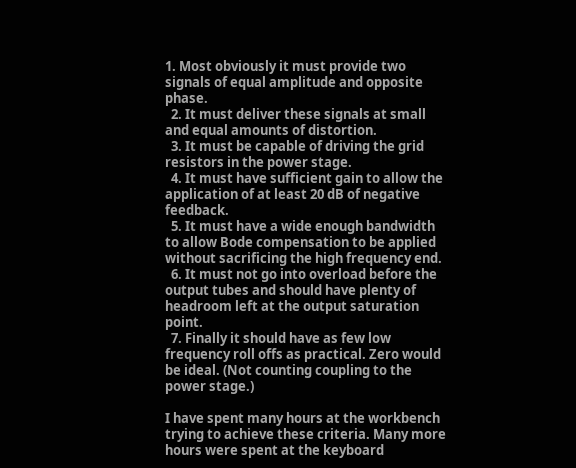1. Most obviously it must provide two signals of equal amplitude and opposite phase.
  2. It must deliver these signals at small and equal amounts of distortion.
  3. It must be capable of driving the grid resistors in the power stage.
  4. It must have sufficient gain to allow the application of at least 20 dB of negative feedback.
  5. It must have a wide enough bandwidth to allow Bode compensation to be applied without sacrificing the high frequency end.
  6. It must not go into overload before the output tubes and should have plenty of headroom left at the output saturation point.
  7. Finally it should have as few low frequency roll offs as practical. Zero would be ideal. (Not counting coupling to the power stage.)

I have spent many hours at the workbench trying to achieve these criteria. Many more hours were spent at the keyboard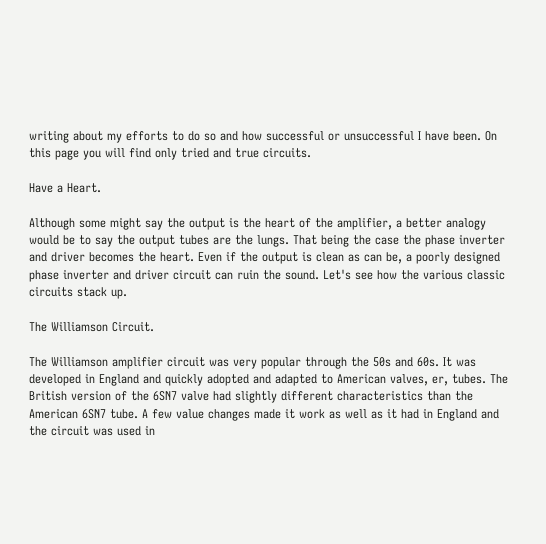writing about my efforts to do so and how successful or unsuccessful I have been. On this page you will find only tried and true circuits.

Have a Heart.

Although some might say the output is the heart of the amplifier, a better analogy would be to say the output tubes are the lungs. That being the case the phase inverter and driver becomes the heart. Even if the output is clean as can be, a poorly designed phase inverter and driver circuit can ruin the sound. Let's see how the various classic circuits stack up.

The Williamson Circuit.

The Williamson amplifier circuit was very popular through the 50s and 60s. It was developed in England and quickly adopted and adapted to American valves, er, tubes. The British version of the 6SN7 valve had slightly different characteristics than the American 6SN7 tube. A few value changes made it work as well as it had in England and the circuit was used in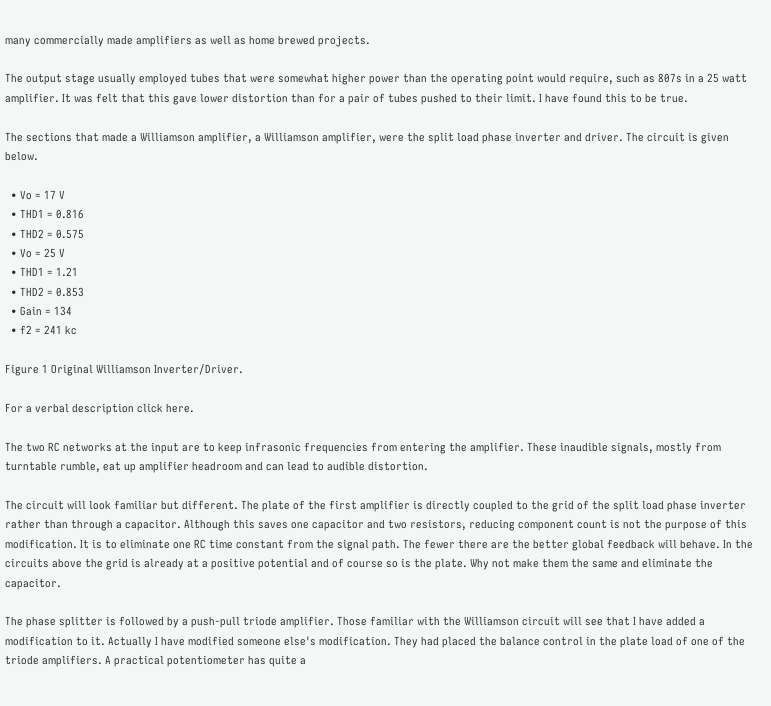many commercially made amplifiers as well as home brewed projects.

The output stage usually employed tubes that were somewhat higher power than the operating point would require, such as 807s in a 25 watt amplifier. It was felt that this gave lower distortion than for a pair of tubes pushed to their limit. I have found this to be true.

The sections that made a Williamson amplifier, a Williamson amplifier, were the split load phase inverter and driver. The circuit is given below.

  • Vo = 17 V
  • THD1 = 0.816
  • THD2 = 0.575
  • Vo = 25 V
  • THD1 = 1.21
  • THD2 = 0.853
  • Gain = 134
  • f2 = 241 kc

Figure 1 Original Williamson Inverter/Driver.

For a verbal description click here.

The two RC networks at the input are to keep infrasonic frequencies from entering the amplifier. These inaudible signals, mostly from turntable rumble, eat up amplifier headroom and can lead to audible distortion.

The circuit will look familiar but different. The plate of the first amplifier is directly coupled to the grid of the split load phase inverter rather than through a capacitor. Although this saves one capacitor and two resistors, reducing component count is not the purpose of this modification. It is to eliminate one RC time constant from the signal path. The fewer there are the better global feedback will behave. In the circuits above the grid is already at a positive potential and of course so is the plate. Why not make them the same and eliminate the capacitor.

The phase splitter is followed by a push-pull triode amplifier. Those familiar with the Williamson circuit will see that I have added a modification to it. Actually I have modified someone else's modification. They had placed the balance control in the plate load of one of the triode amplifiers. A practical potentiometer has quite a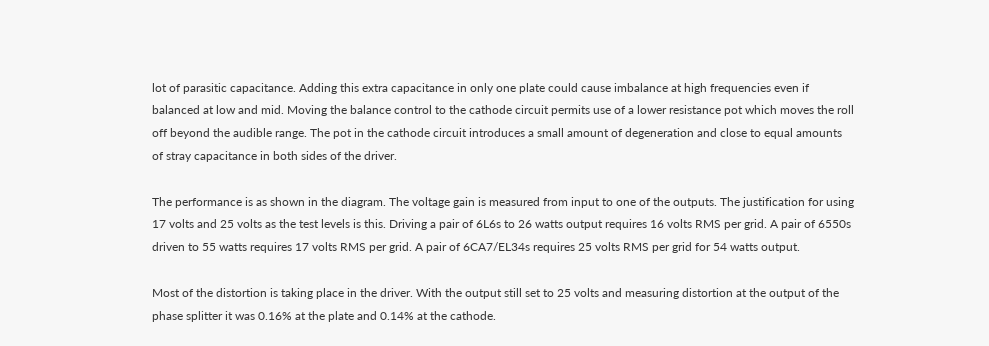lot of parasitic capacitance. Adding this extra capacitance in only one plate could cause imbalance at high frequencies even if balanced at low and mid. Moving the balance control to the cathode circuit permits use of a lower resistance pot which moves the roll off beyond the audible range. The pot in the cathode circuit introduces a small amount of degeneration and close to equal amounts of stray capacitance in both sides of the driver.

The performance is as shown in the diagram. The voltage gain is measured from input to one of the outputs. The justification for using 17 volts and 25 volts as the test levels is this. Driving a pair of 6L6s to 26 watts output requires 16 volts RMS per grid. A pair of 6550s driven to 55 watts requires 17 volts RMS per grid. A pair of 6CA7/EL34s requires 25 volts RMS per grid for 54 watts output.

Most of the distortion is taking place in the driver. With the output still set to 25 volts and measuring distortion at the output of the phase splitter it was 0.16% at the plate and 0.14% at the cathode.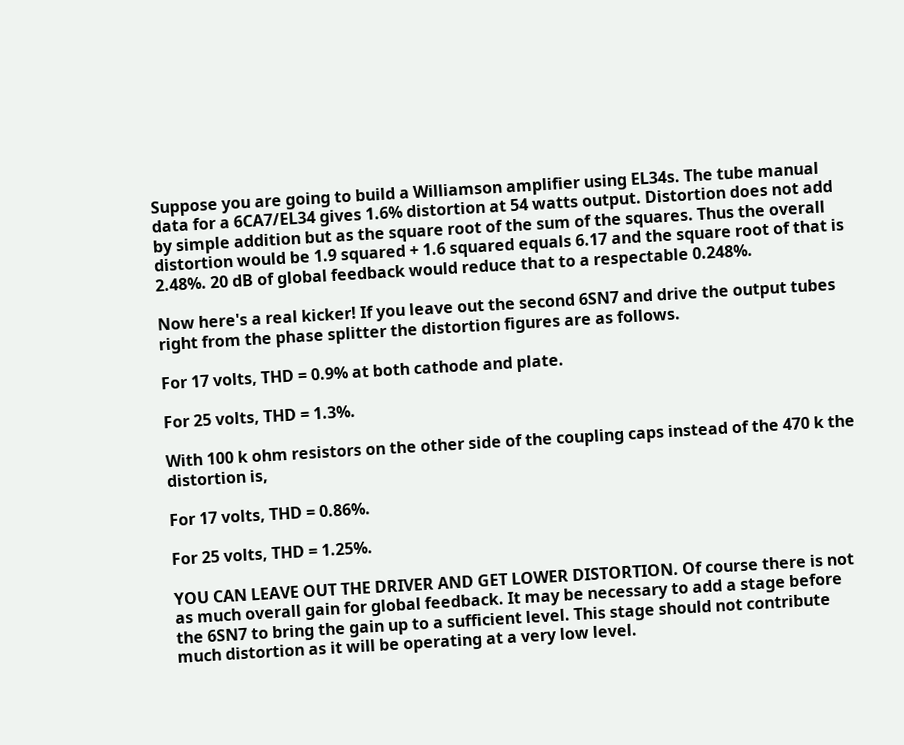Suppose you are going to build a Williamson amplifier using EL34s. The tube manual data for a 6CA7/EL34 gives 1.6% distortion at 54 watts output. Distortion does not add by simple addition but as the square root of the sum of the squares. Thus the overall distortion would be 1.9 squared + 1.6 squared equals 6.17 and the square root of that is 2.48%. 20 dB of global feedback would reduce that to a respectable 0.248%.

Now here's a real kicker! If you leave out the second 6SN7 and drive the output tubes right from the phase splitter the distortion figures are as follows.

For 17 volts, THD = 0.9% at both cathode and plate.

For 25 volts, THD = 1.3%.

With 100 k ohm resistors on the other side of the coupling caps instead of the 470 k the distortion is,

For 17 volts, THD = 0.86%.

For 25 volts, THD = 1.25%.

YOU CAN LEAVE OUT THE DRIVER AND GET LOWER DISTORTION. Of course there is not as much overall gain for global feedback. It may be necessary to add a stage before the 6SN7 to bring the gain up to a sufficient level. This stage should not contribute much distortion as it will be operating at a very low level.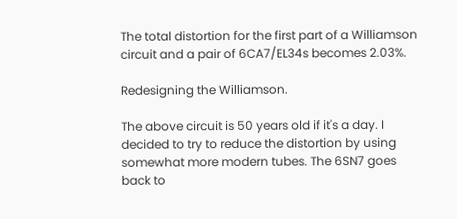The total distortion for the first part of a Williamson circuit and a pair of 6CA7/EL34s becomes 2.03%.

Redesigning the Williamson.

The above circuit is 50 years old if it's a day. I decided to try to reduce the distortion by using somewhat more modern tubes. The 6SN7 goes back to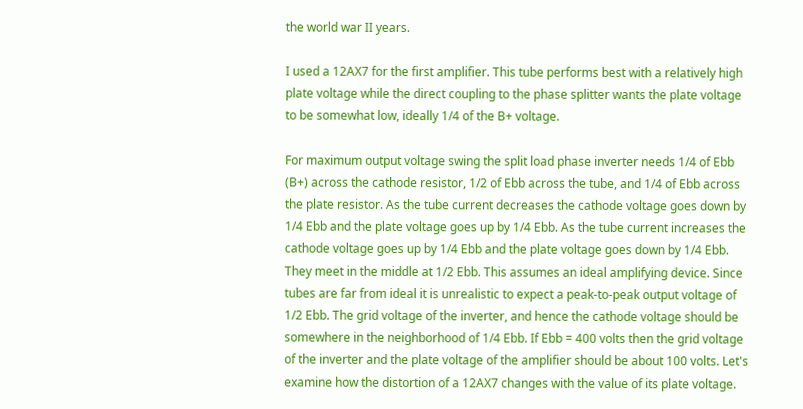the world war II years.

I used a 12AX7 for the first amplifier. This tube performs best with a relatively high plate voltage while the direct coupling to the phase splitter wants the plate voltage to be somewhat low, ideally 1/4 of the B+ voltage.

For maximum output voltage swing the split load phase inverter needs 1/4 of Ebb (B+) across the cathode resistor, 1/2 of Ebb across the tube, and 1/4 of Ebb across the plate resistor. As the tube current decreases the cathode voltage goes down by 1/4 Ebb and the plate voltage goes up by 1/4 Ebb. As the tube current increases the cathode voltage goes up by 1/4 Ebb and the plate voltage goes down by 1/4 Ebb. They meet in the middle at 1/2 Ebb. This assumes an ideal amplifying device. Since tubes are far from ideal it is unrealistic to expect a peak-to-peak output voltage of 1/2 Ebb. The grid voltage of the inverter, and hence the cathode voltage should be somewhere in the neighborhood of 1/4 Ebb. If Ebb = 400 volts then the grid voltage of the inverter and the plate voltage of the amplifier should be about 100 volts. Let's examine how the distortion of a 12AX7 changes with the value of its plate voltage.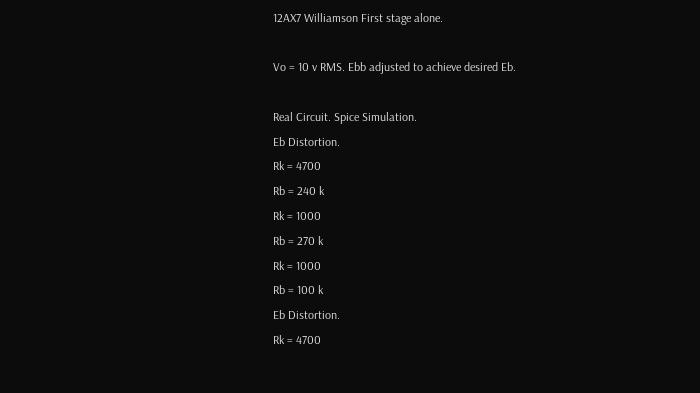12AX7 Williamson First stage alone.

Vo = 10 v RMS. Ebb adjusted to achieve desired Eb.

Real Circuit. Spice Simulation.
Eb Distortion.
Rk = 4700
Rb = 240 k
Rk = 1000
Rb = 270 k
Rk = 1000
Rb = 100 k
Eb Distortion.
Rk = 4700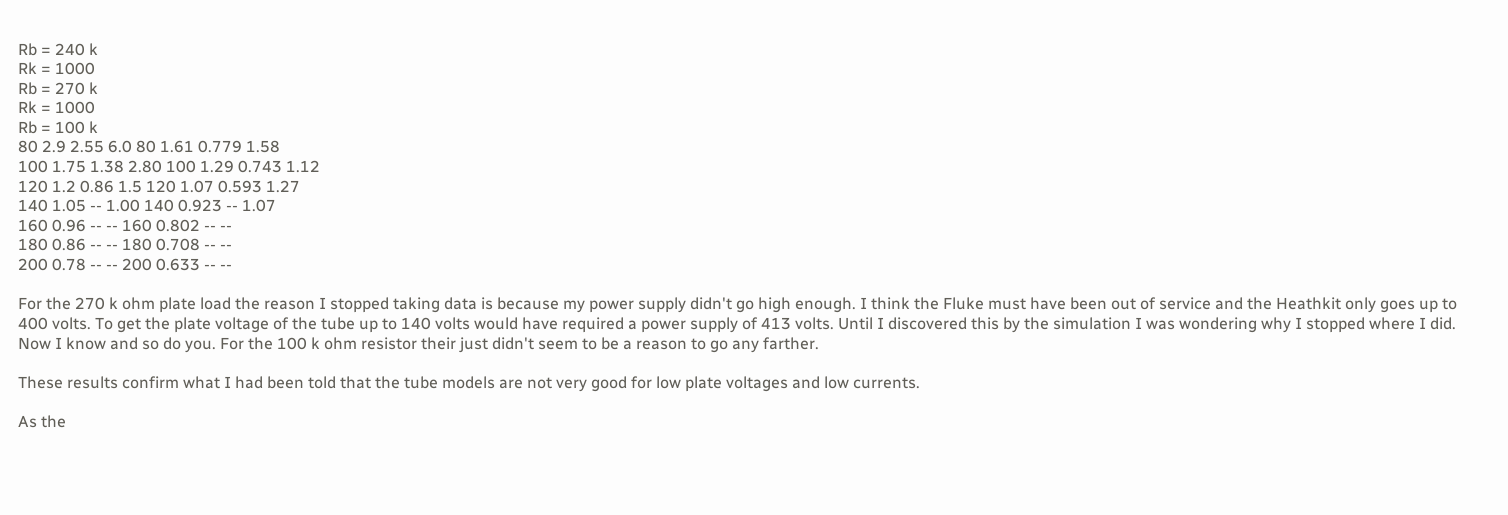Rb = 240 k
Rk = 1000
Rb = 270 k
Rk = 1000
Rb = 100 k
80 2.9 2.55 6.0 80 1.61 0.779 1.58
100 1.75 1.38 2.80 100 1.29 0.743 1.12
120 1.2 0.86 1.5 120 1.07 0.593 1.27
140 1.05 -- 1.00 140 0.923 -- 1.07
160 0.96 -- -- 160 0.802 -- --
180 0.86 -- -- 180 0.708 -- --
200 0.78 -- -- 200 0.633 -- --

For the 270 k ohm plate load the reason I stopped taking data is because my power supply didn't go high enough. I think the Fluke must have been out of service and the Heathkit only goes up to 400 volts. To get the plate voltage of the tube up to 140 volts would have required a power supply of 413 volts. Until I discovered this by the simulation I was wondering why I stopped where I did. Now I know and so do you. For the 100 k ohm resistor their just didn't seem to be a reason to go any farther.

These results confirm what I had been told that the tube models are not very good for low plate voltages and low currents.

As the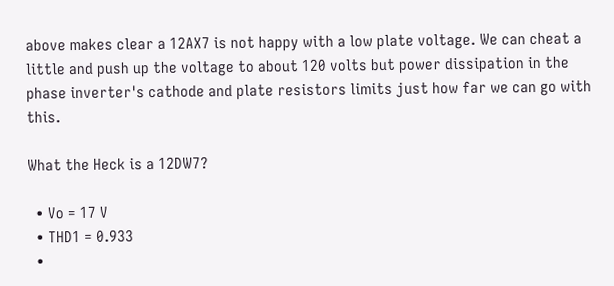above makes clear a 12AX7 is not happy with a low plate voltage. We can cheat a little and push up the voltage to about 120 volts but power dissipation in the phase inverter's cathode and plate resistors limits just how far we can go with this.

What the Heck is a 12DW7?

  • Vo = 17 V
  • THD1 = 0.933
  •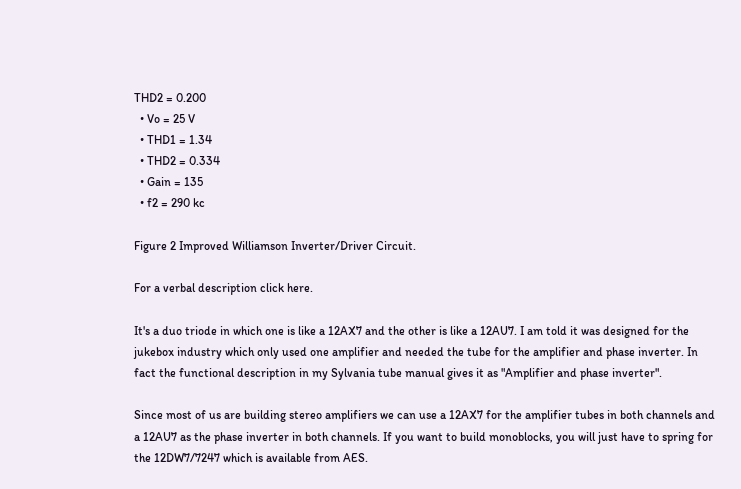THD2 = 0.200
  • Vo = 25 V
  • THD1 = 1.34
  • THD2 = 0.334
  • Gain = 135
  • f2 = 290 kc

Figure 2 Improved Williamson Inverter/Driver Circuit.

For a verbal description click here.

It's a duo triode in which one is like a 12AX7 and the other is like a 12AU7. I am told it was designed for the jukebox industry which only used one amplifier and needed the tube for the amplifier and phase inverter. In fact the functional description in my Sylvania tube manual gives it as "Amplifier and phase inverter".

Since most of us are building stereo amplifiers we can use a 12AX7 for the amplifier tubes in both channels and a 12AU7 as the phase inverter in both channels. If you want to build monoblocks, you will just have to spring for the 12DW7/7247 which is available from AES.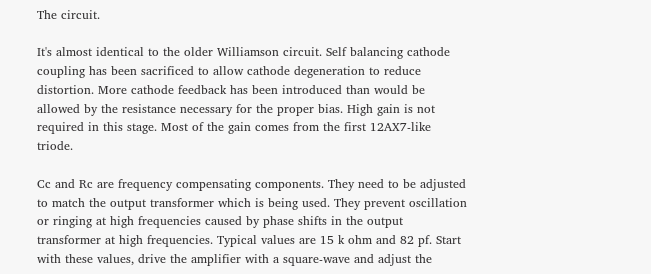The circuit.

It's almost identical to the older Williamson circuit. Self balancing cathode coupling has been sacrificed to allow cathode degeneration to reduce distortion. More cathode feedback has been introduced than would be allowed by the resistance necessary for the proper bias. High gain is not required in this stage. Most of the gain comes from the first 12AX7-like triode.

Cc and Rc are frequency compensating components. They need to be adjusted to match the output transformer which is being used. They prevent oscillation or ringing at high frequencies caused by phase shifts in the output transformer at high frequencies. Typical values are 15 k ohm and 82 pf. Start with these values, drive the amplifier with a square-wave and adjust the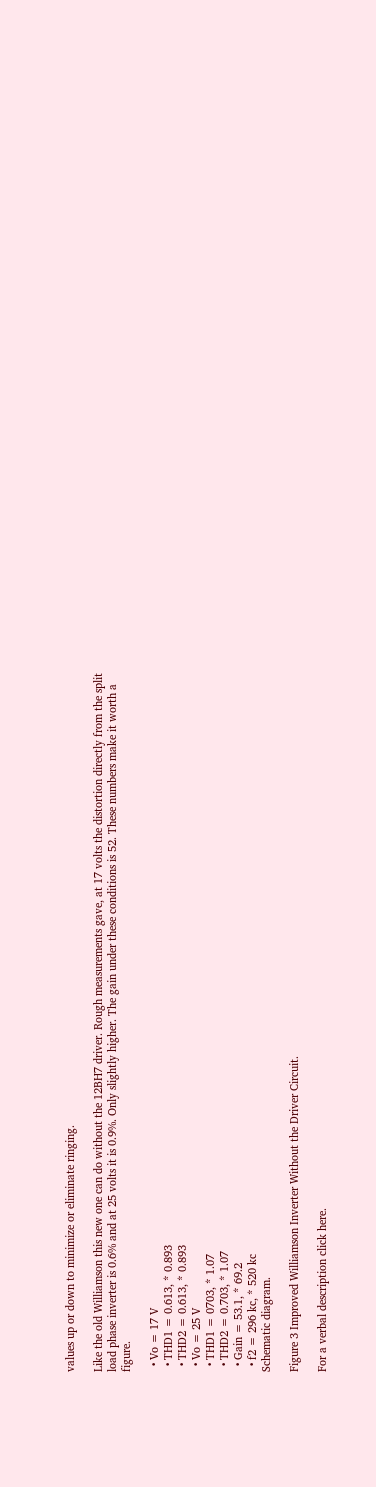values up or down to minimize or eliminate ringing.

Like the old Williamson this new one can do without the 12BH7 driver. Rough measurements gave, at 17 volts the distortion directly from the split load phase inverter is 0.6% and at 25 volts it is 0.9%. Only slightly higher. The gain under these conditions is 52. These numbers make it worth a figure.

  • Vo = 17 V
  • THD1 = 0.613, * 0.893
  • THD2 = 0.613, * 0.893
  • Vo = 25 V
  • THD1 = 0703, * 1.07
  • THD2 = 0.703, * 1.07
  • Gain = 53.1, * 69.2
  • f2 = 296 kc, * 520 kc
Schematic diagram.

Figure 3 Improved Williamson Inverter Without the Driver Circuit.

For a verbal description click here.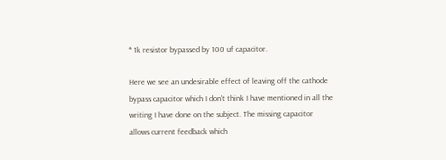* 1k resistor bypassed by 100 uf capacitor.

Here we see an undesirable effect of leaving off the cathode bypass capacitor which I don't think I have mentioned in all the writing I have done on the subject. The missing capacitor allows current feedback which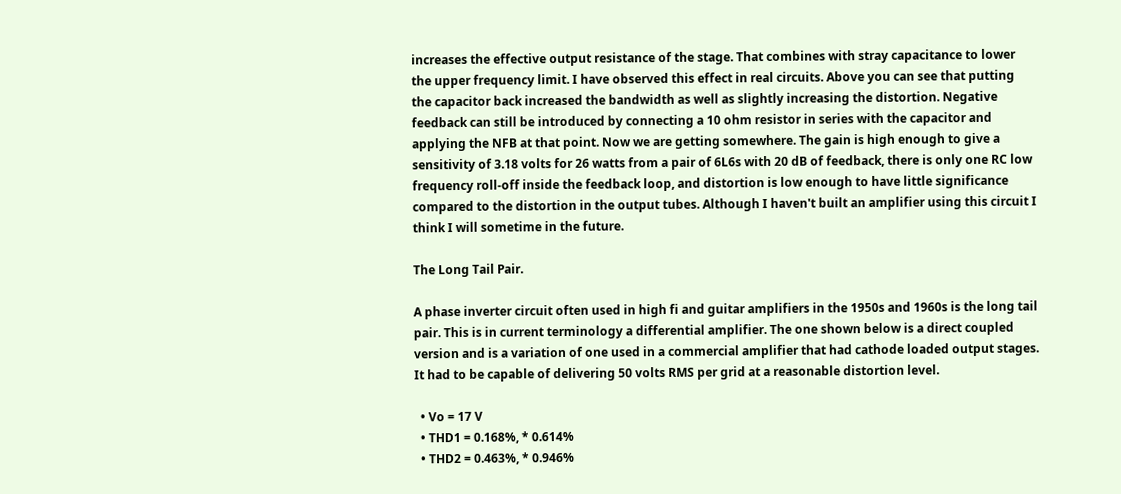increases the effective output resistance of the stage. That combines with stray capacitance to lower the upper frequency limit. I have observed this effect in real circuits. Above you can see that putting the capacitor back increased the bandwidth as well as slightly increasing the distortion. Negative feedback can still be introduced by connecting a 10 ohm resistor in series with the capacitor and applying the NFB at that point. Now we are getting somewhere. The gain is high enough to give a sensitivity of 3.18 volts for 26 watts from a pair of 6L6s with 20 dB of feedback, there is only one RC low frequency roll-off inside the feedback loop, and distortion is low enough to have little significance compared to the distortion in the output tubes. Although I haven't built an amplifier using this circuit I think I will sometime in the future.

The Long Tail Pair.

A phase inverter circuit often used in high fi and guitar amplifiers in the 1950s and 1960s is the long tail pair. This is in current terminology a differential amplifier. The one shown below is a direct coupled version and is a variation of one used in a commercial amplifier that had cathode loaded output stages. It had to be capable of delivering 50 volts RMS per grid at a reasonable distortion level.

  • Vo = 17 V
  • THD1 = 0.168%, * 0.614%
  • THD2 = 0.463%, * 0.946%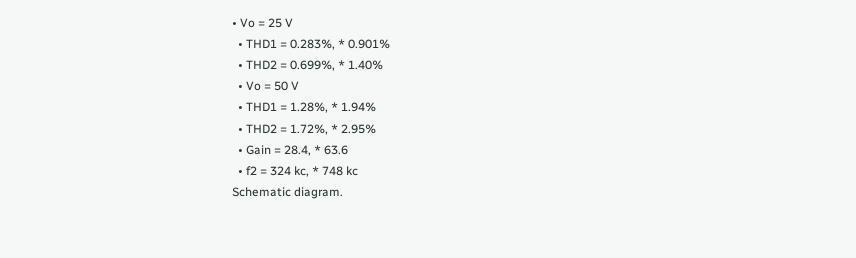• Vo = 25 V
  • THD1 = 0.283%, * 0.901%
  • THD2 = 0.699%, * 1.40%
  • Vo = 50 V
  • THD1 = 1.28%, * 1.94%
  • THD2 = 1.72%, * 2.95%
  • Gain = 28.4, * 63.6
  • f2 = 324 kc, * 748 kc
Schematic diagram.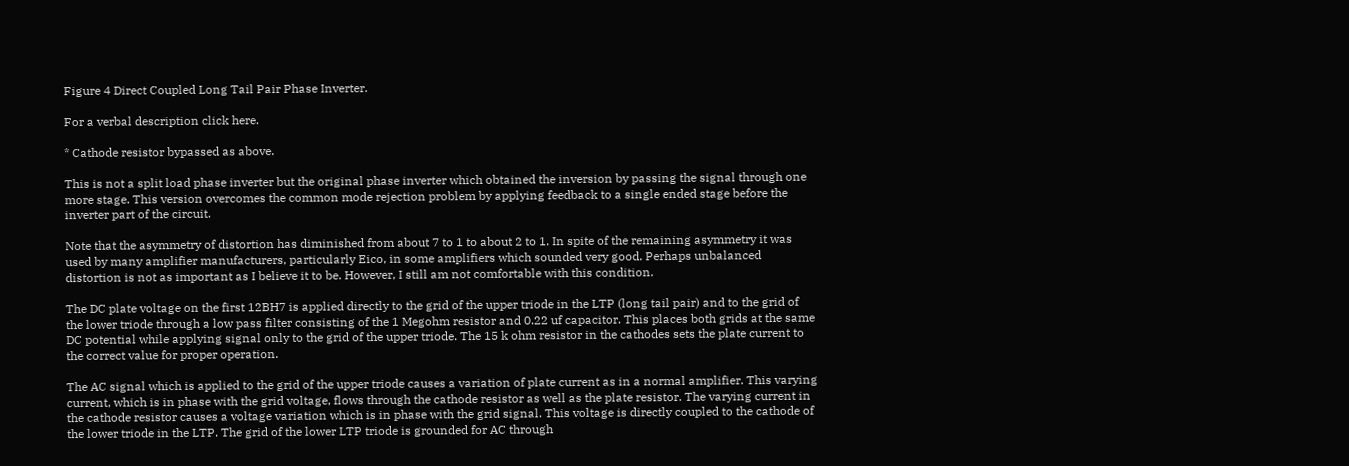Figure 4 Direct Coupled Long Tail Pair Phase Inverter.

For a verbal description click here.

* Cathode resistor bypassed as above.

This is not a split load phase inverter but the original phase inverter which obtained the inversion by passing the signal through one more stage. This version overcomes the common mode rejection problem by applying feedback to a single ended stage before the inverter part of the circuit.

Note that the asymmetry of distortion has diminished from about 7 to 1 to about 2 to 1. In spite of the remaining asymmetry it was used by many amplifier manufacturers, particularly Eico, in some amplifiers which sounded very good. Perhaps unbalanced distortion is not as important as I believe it to be. However, I still am not comfortable with this condition.

The DC plate voltage on the first 12BH7 is applied directly to the grid of the upper triode in the LTP (long tail pair) and to the grid of the lower triode through a low pass filter consisting of the 1 Megohm resistor and 0.22 uf capacitor. This places both grids at the same DC potential while applying signal only to the grid of the upper triode. The 15 k ohm resistor in the cathodes sets the plate current to the correct value for proper operation.

The AC signal which is applied to the grid of the upper triode causes a variation of plate current as in a normal amplifier. This varying current, which is in phase with the grid voltage, flows through the cathode resistor as well as the plate resistor. The varying current in the cathode resistor causes a voltage variation which is in phase with the grid signal. This voltage is directly coupled to the cathode of the lower triode in the LTP. The grid of the lower LTP triode is grounded for AC through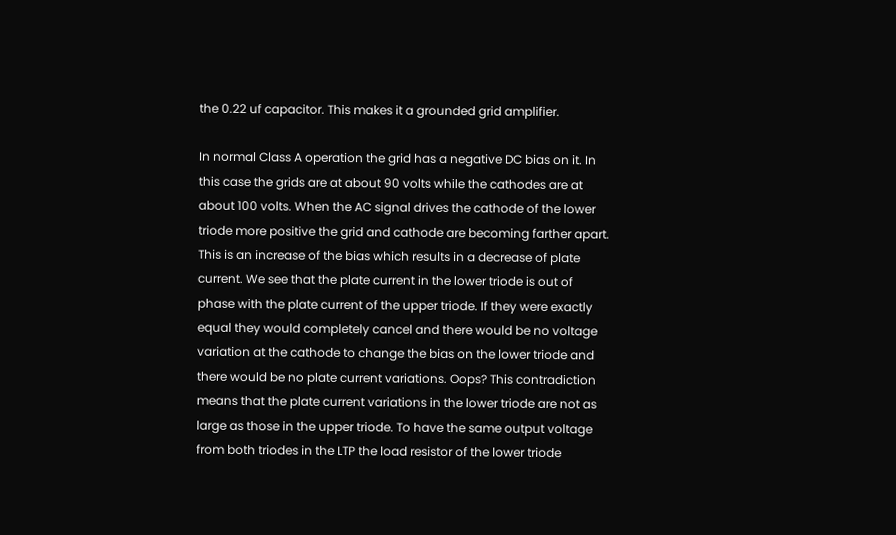the 0.22 uf capacitor. This makes it a grounded grid amplifier.

In normal Class A operation the grid has a negative DC bias on it. In this case the grids are at about 90 volts while the cathodes are at about 100 volts. When the AC signal drives the cathode of the lower triode more positive the grid and cathode are becoming farther apart. This is an increase of the bias which results in a decrease of plate current. We see that the plate current in the lower triode is out of phase with the plate current of the upper triode. If they were exactly equal they would completely cancel and there would be no voltage variation at the cathode to change the bias on the lower triode and there would be no plate current variations. Oops? This contradiction means that the plate current variations in the lower triode are not as large as those in the upper triode. To have the same output voltage from both triodes in the LTP the load resistor of the lower triode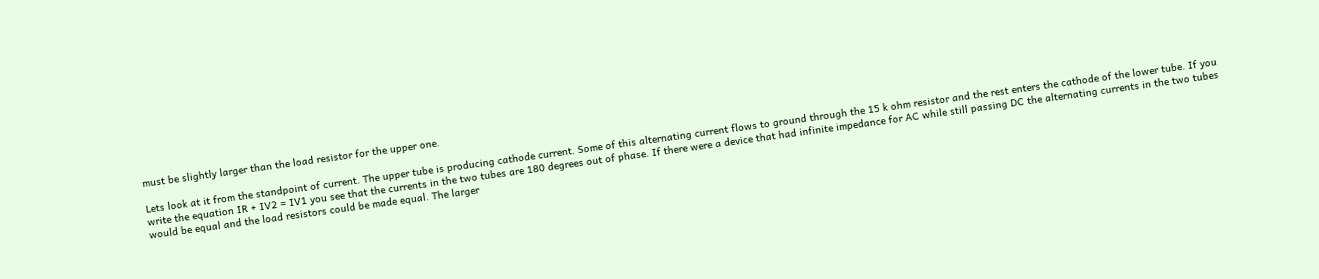must be slightly larger than the load resistor for the upper one.

Lets look at it from the standpoint of current. The upper tube is producing cathode current. Some of this alternating current flows to ground through the 15 k ohm resistor and the rest enters the cathode of the lower tube. If you write the equation IR + IV2 = IV1 you see that the currents in the two tubes are 180 degrees out of phase. If there were a device that had infinite impedance for AC while still passing DC the alternating currents in the two tubes would be equal and the load resistors could be made equal. The larger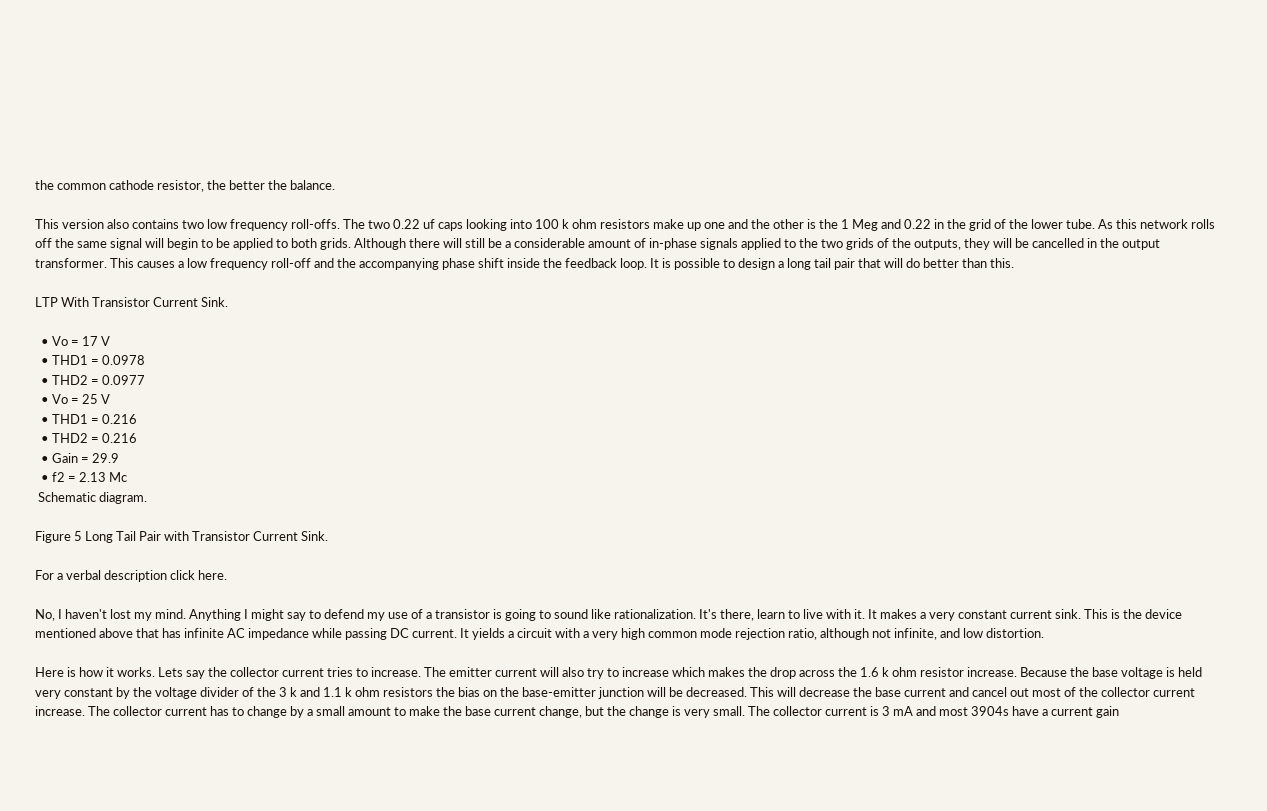the common cathode resistor, the better the balance.

This version also contains two low frequency roll-offs. The two 0.22 uf caps looking into 100 k ohm resistors make up one and the other is the 1 Meg and 0.22 in the grid of the lower tube. As this network rolls off the same signal will begin to be applied to both grids. Although there will still be a considerable amount of in-phase signals applied to the two grids of the outputs, they will be cancelled in the output transformer. This causes a low frequency roll-off and the accompanying phase shift inside the feedback loop. It is possible to design a long tail pair that will do better than this.

LTP With Transistor Current Sink.

  • Vo = 17 V
  • THD1 = 0.0978
  • THD2 = 0.0977
  • Vo = 25 V
  • THD1 = 0.216
  • THD2 = 0.216
  • Gain = 29.9
  • f2 = 2.13 Mc
 Schematic diagram.

Figure 5 Long Tail Pair with Transistor Current Sink.

For a verbal description click here.

No, I haven't lost my mind. Anything I might say to defend my use of a transistor is going to sound like rationalization. It's there, learn to live with it. It makes a very constant current sink. This is the device mentioned above that has infinite AC impedance while passing DC current. It yields a circuit with a very high common mode rejection ratio, although not infinite, and low distortion.

Here is how it works. Lets say the collector current tries to increase. The emitter current will also try to increase which makes the drop across the 1.6 k ohm resistor increase. Because the base voltage is held very constant by the voltage divider of the 3 k and 1.1 k ohm resistors the bias on the base-emitter junction will be decreased. This will decrease the base current and cancel out most of the collector current increase. The collector current has to change by a small amount to make the base current change, but the change is very small. The collector current is 3 mA and most 3904s have a current gain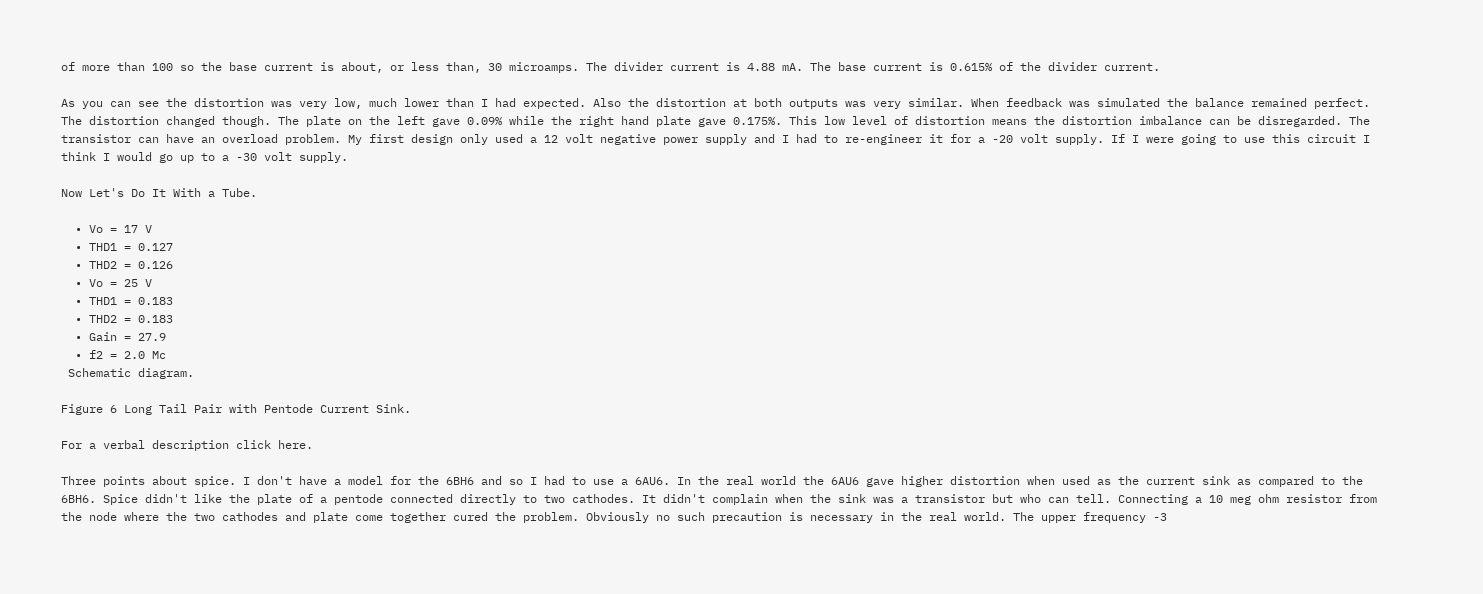of more than 100 so the base current is about, or less than, 30 microamps. The divider current is 4.88 mA. The base current is 0.615% of the divider current.

As you can see the distortion was very low, much lower than I had expected. Also the distortion at both outputs was very similar. When feedback was simulated the balance remained perfect. The distortion changed though. The plate on the left gave 0.09% while the right hand plate gave 0.175%. This low level of distortion means the distortion imbalance can be disregarded. The transistor can have an overload problem. My first design only used a 12 volt negative power supply and I had to re-engineer it for a -20 volt supply. If I were going to use this circuit I think I would go up to a -30 volt supply.

Now Let's Do It With a Tube.

  • Vo = 17 V
  • THD1 = 0.127
  • THD2 = 0.126
  • Vo = 25 V
  • THD1 = 0.183
  • THD2 = 0.183
  • Gain = 27.9
  • f2 = 2.0 Mc
 Schematic diagram.

Figure 6 Long Tail Pair with Pentode Current Sink.

For a verbal description click here.

Three points about spice. I don't have a model for the 6BH6 and so I had to use a 6AU6. In the real world the 6AU6 gave higher distortion when used as the current sink as compared to the 6BH6. Spice didn't like the plate of a pentode connected directly to two cathodes. It didn't complain when the sink was a transistor but who can tell. Connecting a 10 meg ohm resistor from the node where the two cathodes and plate come together cured the problem. Obviously no such precaution is necessary in the real world. The upper frequency -3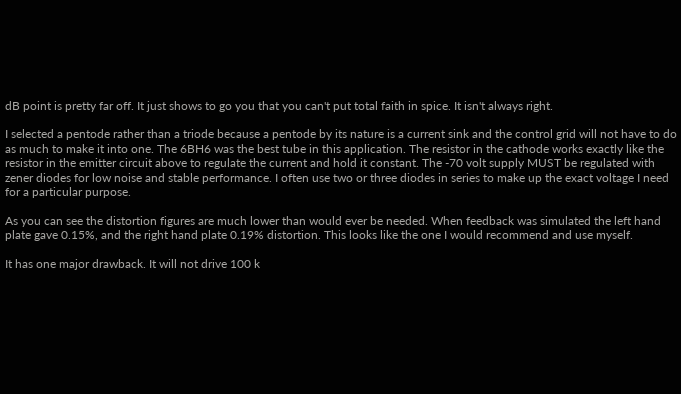dB point is pretty far off. It just shows to go you that you can't put total faith in spice. It isn't always right.

I selected a pentode rather than a triode because a pentode by its nature is a current sink and the control grid will not have to do as much to make it into one. The 6BH6 was the best tube in this application. The resistor in the cathode works exactly like the resistor in the emitter circuit above to regulate the current and hold it constant. The -70 volt supply MUST be regulated with zener diodes for low noise and stable performance. I often use two or three diodes in series to make up the exact voltage I need for a particular purpose.

As you can see the distortion figures are much lower than would ever be needed. When feedback was simulated the left hand plate gave 0.15%, and the right hand plate 0.19% distortion. This looks like the one I would recommend and use myself.

It has one major drawback. It will not drive 100 k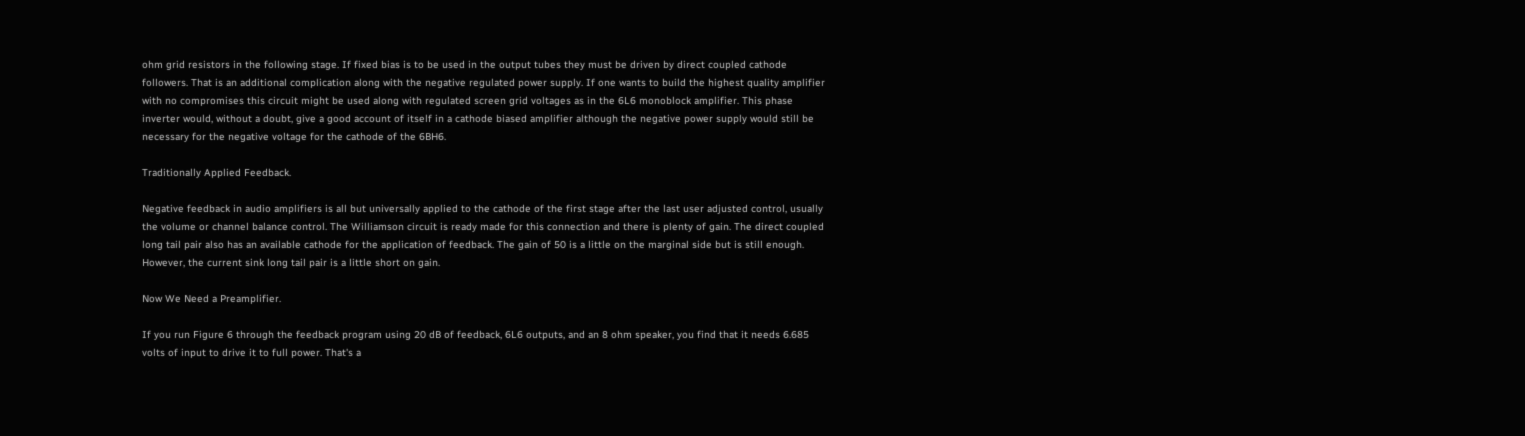ohm grid resistors in the following stage. If fixed bias is to be used in the output tubes they must be driven by direct coupled cathode followers. That is an additional complication along with the negative regulated power supply. If one wants to build the highest quality amplifier with no compromises this circuit might be used along with regulated screen grid voltages as in the 6L6 monoblock amplifier. This phase inverter would, without a doubt, give a good account of itself in a cathode biased amplifier although the negative power supply would still be necessary for the negative voltage for the cathode of the 6BH6.

Traditionally Applied Feedback.

Negative feedback in audio amplifiers is all but universally applied to the cathode of the first stage after the last user adjusted control, usually the volume or channel balance control. The Williamson circuit is ready made for this connection and there is plenty of gain. The direct coupled long tail pair also has an available cathode for the application of feedback. The gain of 50 is a little on the marginal side but is still enough. However, the current sink long tail pair is a little short on gain.

Now We Need a Preamplifier.

If you run Figure 6 through the feedback program using 20 dB of feedback, 6L6 outputs, and an 8 ohm speaker, you find that it needs 6.685 volts of input to drive it to full power. That's a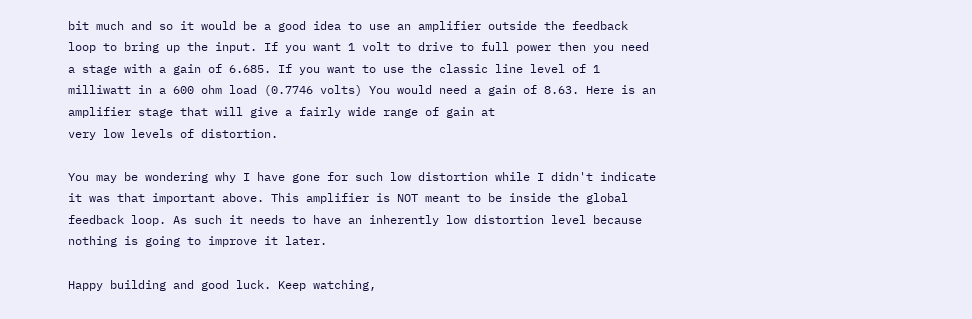bit much and so it would be a good idea to use an amplifier outside the feedback loop to bring up the input. If you want 1 volt to drive to full power then you need a stage with a gain of 6.685. If you want to use the classic line level of 1 milliwatt in a 600 ohm load (0.7746 volts) You would need a gain of 8.63. Here is an amplifier stage that will give a fairly wide range of gain at
very low levels of distortion.

You may be wondering why I have gone for such low distortion while I didn't indicate it was that important above. This amplifier is NOT meant to be inside the global feedback loop. As such it needs to have an inherently low distortion level because nothing is going to improve it later.

Happy building and good luck. Keep watching,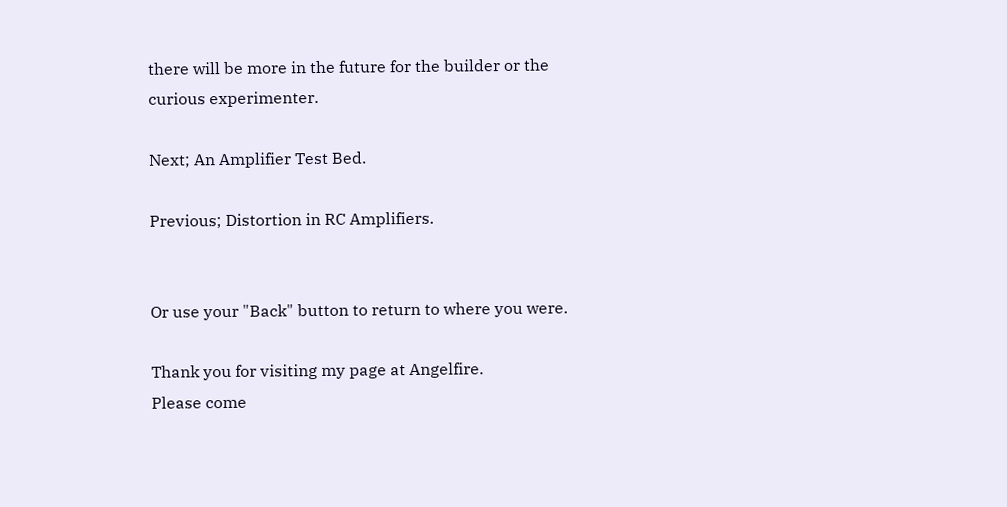there will be more in the future for the builder or the curious experimenter.

Next; An Amplifier Test Bed.

Previous; Distortion in RC Amplifiers.


Or use your "Back" button to return to where you were.

Thank you for visiting my page at Angelfire.
Please come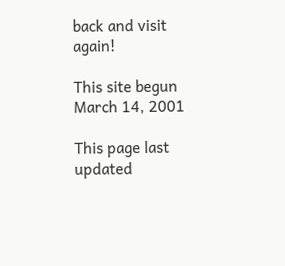back and visit again!

This site begun March 14, 2001

This page last updated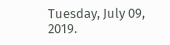Tuesday, July 09, 2019.